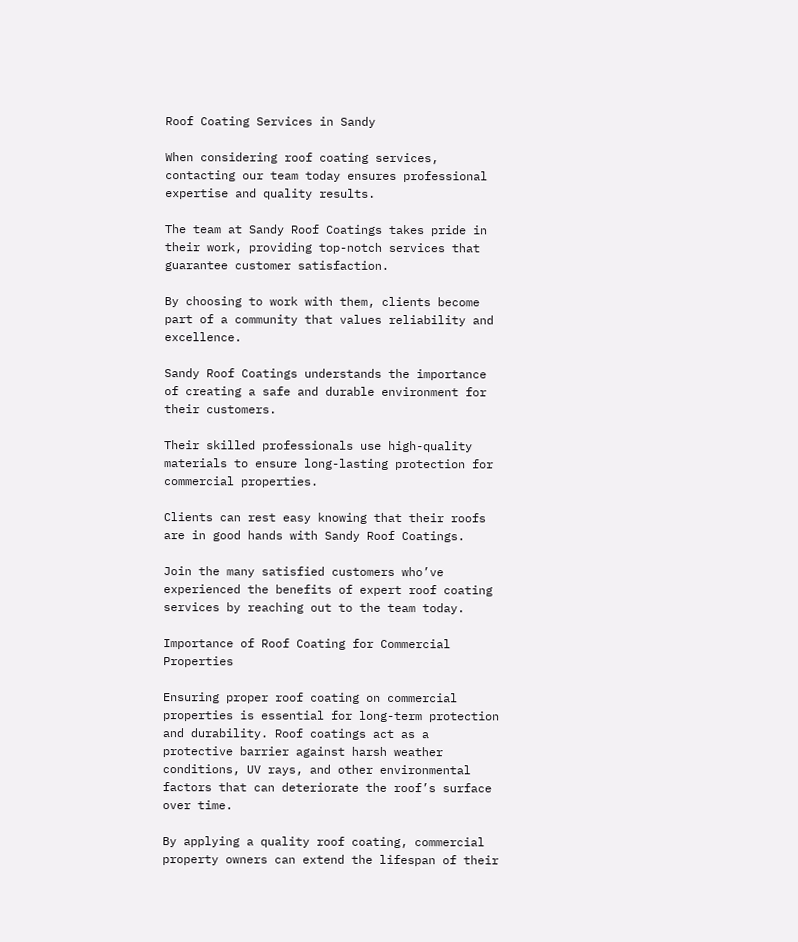Roof Coating Services in Sandy

When considering roof coating services, contacting our team today ensures professional expertise and quality results.

The team at Sandy Roof Coatings takes pride in their work, providing top-notch services that guarantee customer satisfaction.

By choosing to work with them, clients become part of a community that values reliability and excellence.

Sandy Roof Coatings understands the importance of creating a safe and durable environment for their customers.

Their skilled professionals use high-quality materials to ensure long-lasting protection for commercial properties.

Clients can rest easy knowing that their roofs are in good hands with Sandy Roof Coatings.

Join the many satisfied customers who’ve experienced the benefits of expert roof coating services by reaching out to the team today.

Importance of Roof Coating for Commercial Properties

Ensuring proper roof coating on commercial properties is essential for long-term protection and durability. Roof coatings act as a protective barrier against harsh weather conditions, UV rays, and other environmental factors that can deteriorate the roof’s surface over time.

By applying a quality roof coating, commercial property owners can extend the lifespan of their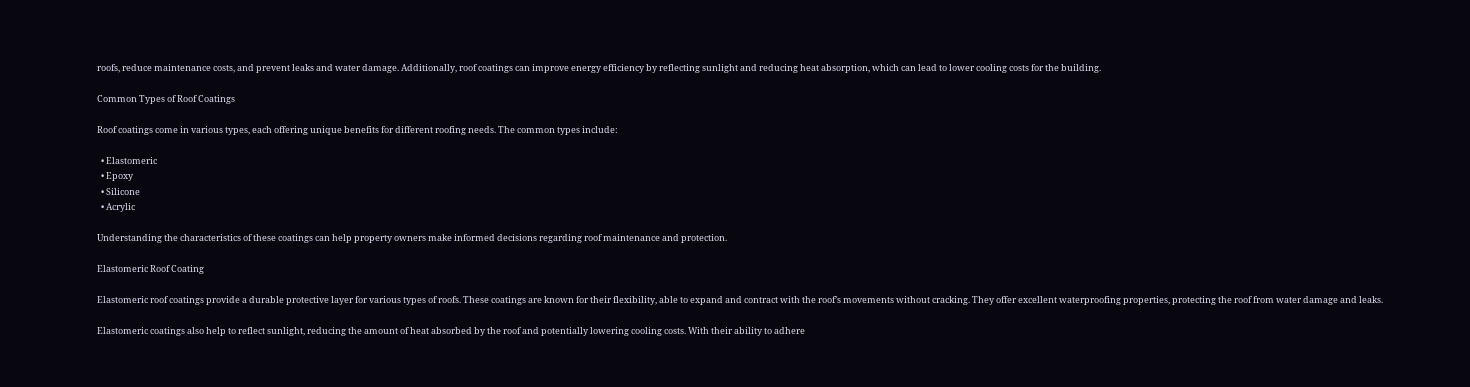roofs, reduce maintenance costs, and prevent leaks and water damage. Additionally, roof coatings can improve energy efficiency by reflecting sunlight and reducing heat absorption, which can lead to lower cooling costs for the building.

Common Types of Roof Coatings

Roof coatings come in various types, each offering unique benefits for different roofing needs. The common types include:

  • Elastomeric
  • Epoxy
  • Silicone
  • Acrylic

Understanding the characteristics of these coatings can help property owners make informed decisions regarding roof maintenance and protection.

Elastomeric Roof Coating

Elastomeric roof coatings provide a durable protective layer for various types of roofs. These coatings are known for their flexibility, able to expand and contract with the roof’s movements without cracking. They offer excellent waterproofing properties, protecting the roof from water damage and leaks.

Elastomeric coatings also help to reflect sunlight, reducing the amount of heat absorbed by the roof and potentially lowering cooling costs. With their ability to adhere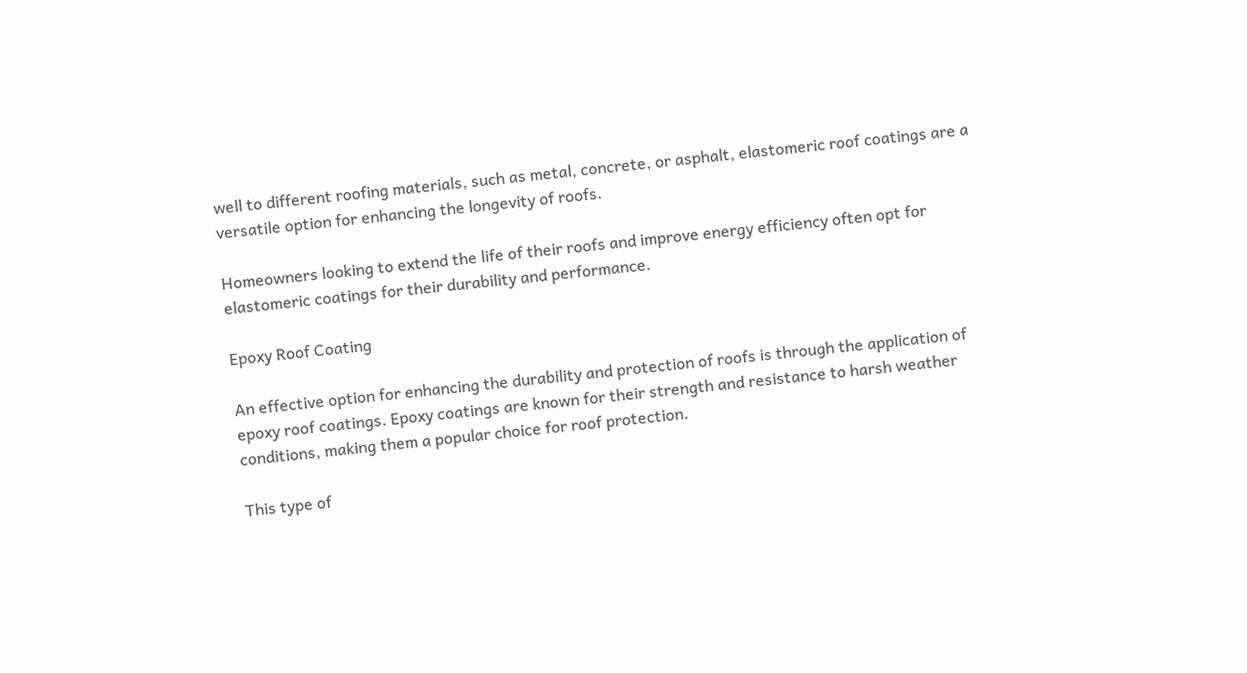well to different roofing materials, such as metal, concrete, or asphalt, elastomeric roof coatings are a versatile option for enhancing the longevity of roofs.

Homeowners looking to extend the life of their roofs and improve energy efficiency often opt for elastomeric coatings for their durability and performance.

Epoxy Roof Coating

An effective option for enhancing the durability and protection of roofs is through the application of epoxy roof coatings. Epoxy coatings are known for their strength and resistance to harsh weather conditions, making them a popular choice for roof protection.

This type of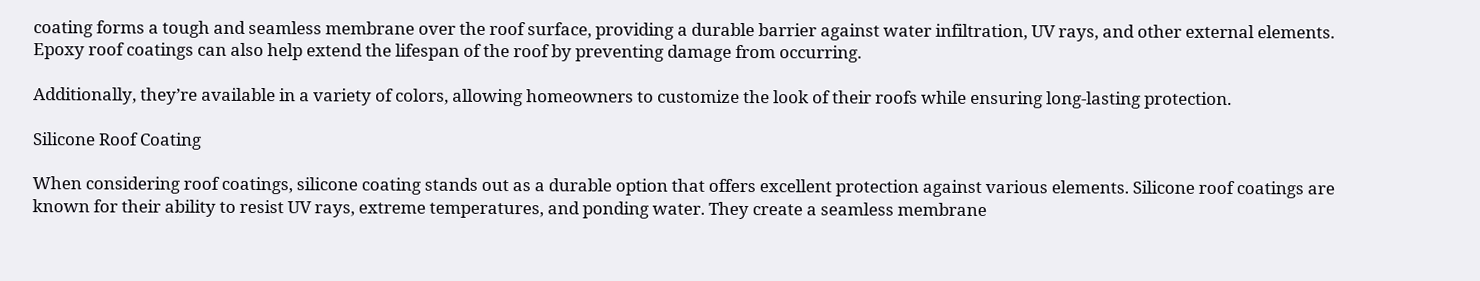coating forms a tough and seamless membrane over the roof surface, providing a durable barrier against water infiltration, UV rays, and other external elements. Epoxy roof coatings can also help extend the lifespan of the roof by preventing damage from occurring.

Additionally, they’re available in a variety of colors, allowing homeowners to customize the look of their roofs while ensuring long-lasting protection.

Silicone Roof Coating

When considering roof coatings, silicone coating stands out as a durable option that offers excellent protection against various elements. Silicone roof coatings are known for their ability to resist UV rays, extreme temperatures, and ponding water. They create a seamless membrane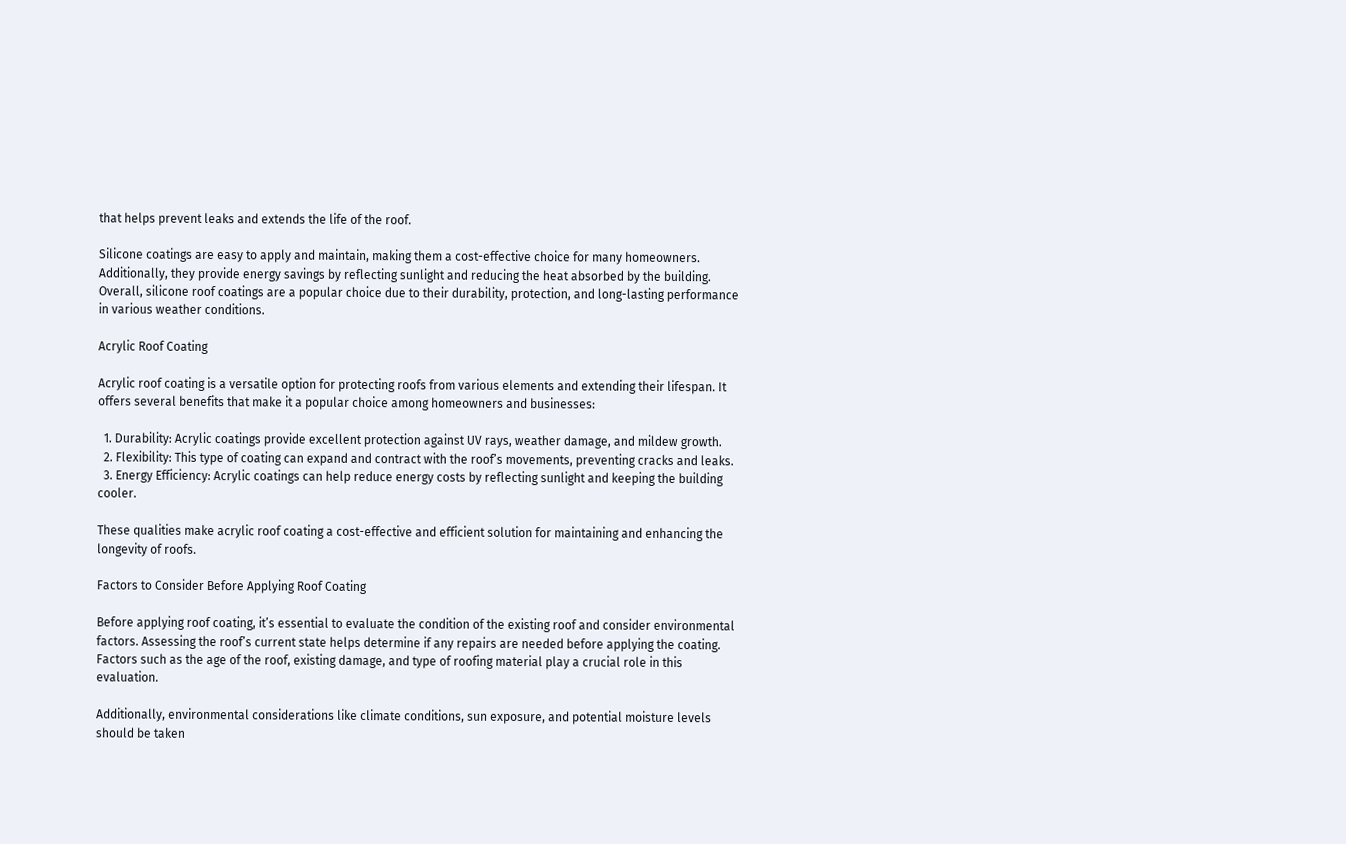that helps prevent leaks and extends the life of the roof.

Silicone coatings are easy to apply and maintain, making them a cost-effective choice for many homeowners. Additionally, they provide energy savings by reflecting sunlight and reducing the heat absorbed by the building. Overall, silicone roof coatings are a popular choice due to their durability, protection, and long-lasting performance in various weather conditions.

Acrylic Roof Coating

Acrylic roof coating is a versatile option for protecting roofs from various elements and extending their lifespan. It offers several benefits that make it a popular choice among homeowners and businesses:

  1. Durability: Acrylic coatings provide excellent protection against UV rays, weather damage, and mildew growth.
  2. Flexibility: This type of coating can expand and contract with the roof’s movements, preventing cracks and leaks.
  3. Energy Efficiency: Acrylic coatings can help reduce energy costs by reflecting sunlight and keeping the building cooler.

These qualities make acrylic roof coating a cost-effective and efficient solution for maintaining and enhancing the longevity of roofs.

Factors to Consider Before Applying Roof Coating

Before applying roof coating, it’s essential to evaluate the condition of the existing roof and consider environmental factors. Assessing the roof’s current state helps determine if any repairs are needed before applying the coating. Factors such as the age of the roof, existing damage, and type of roofing material play a crucial role in this evaluation.

Additionally, environmental considerations like climate conditions, sun exposure, and potential moisture levels should be taken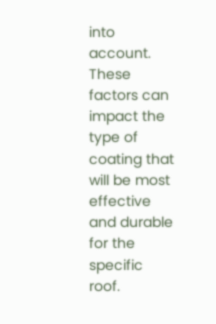into account. These factors can impact the type of coating that will be most effective and durable for the specific roof.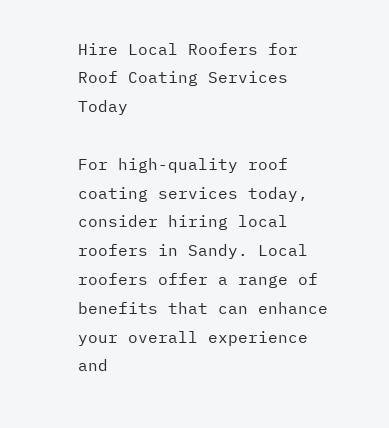Hire Local Roofers for Roof Coating Services Today

For high-quality roof coating services today, consider hiring local roofers in Sandy. Local roofers offer a range of benefits that can enhance your overall experience and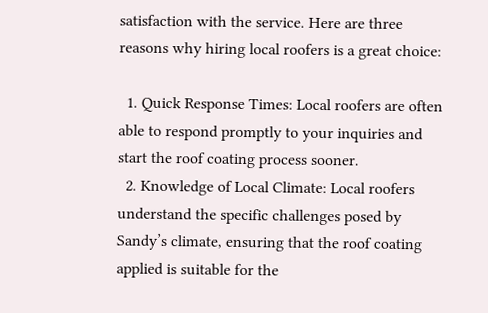satisfaction with the service. Here are three reasons why hiring local roofers is a great choice:

  1. Quick Response Times: Local roofers are often able to respond promptly to your inquiries and start the roof coating process sooner.
  2. Knowledge of Local Climate: Local roofers understand the specific challenges posed by Sandy’s climate, ensuring that the roof coating applied is suitable for the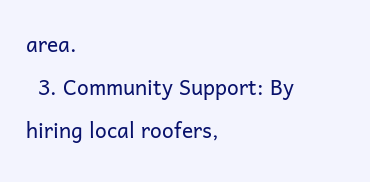area.
  3. Community Support: By hiring local roofers,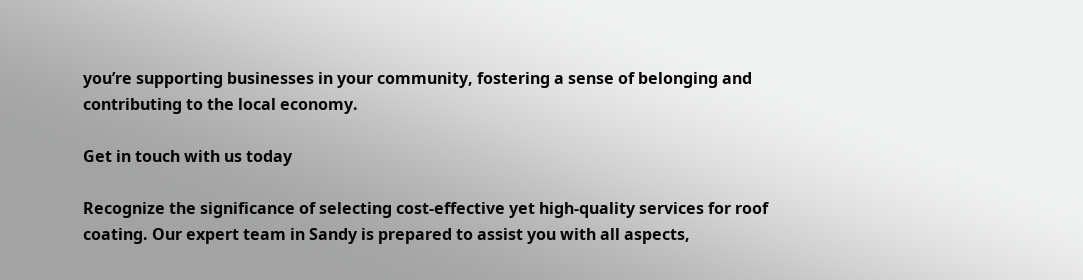you’re supporting businesses in your community, fostering a sense of belonging and contributing to the local economy.

Get in touch with us today

Recognize the significance of selecting cost-effective yet high-quality services for roof coating. Our expert team in Sandy is prepared to assist you with all aspects,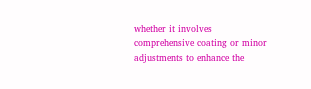whether it involves comprehensive coating or minor adjustments to enhance the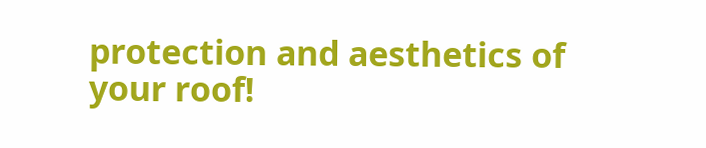protection and aesthetics of your roof!